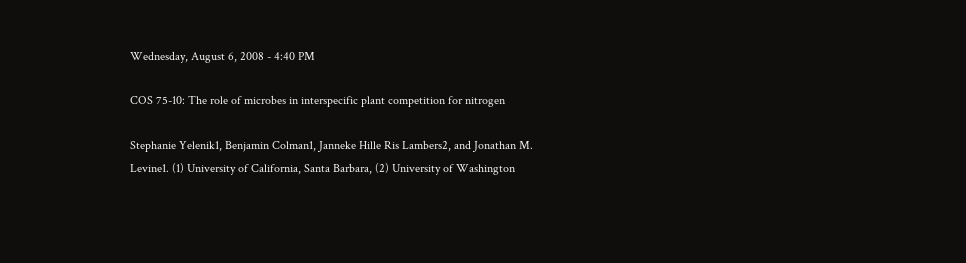Wednesday, August 6, 2008 - 4:40 PM

COS 75-10: The role of microbes in interspecific plant competition for nitrogen

Stephanie Yelenik1, Benjamin Colman1, Janneke Hille Ris Lambers2, and Jonathan M. Levine1. (1) University of California, Santa Barbara, (2) University of Washington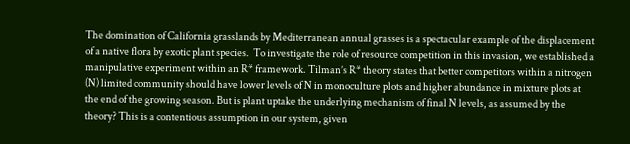The domination of California grasslands by Mediterranean annual grasses is a spectacular example of the displacement of a native flora by exotic plant species.  To investigate the role of resource competition in this invasion, we established a manipulative experiment within an R* framework. Tilman’s R* theory states that better competitors within a nitrogen (N) limited community should have lower levels of N in monoculture plots and higher abundance in mixture plots at the end of the growing season. But is plant uptake the underlying mechanism of final N levels, as assumed by the theory? This is a contentious assumption in our system, given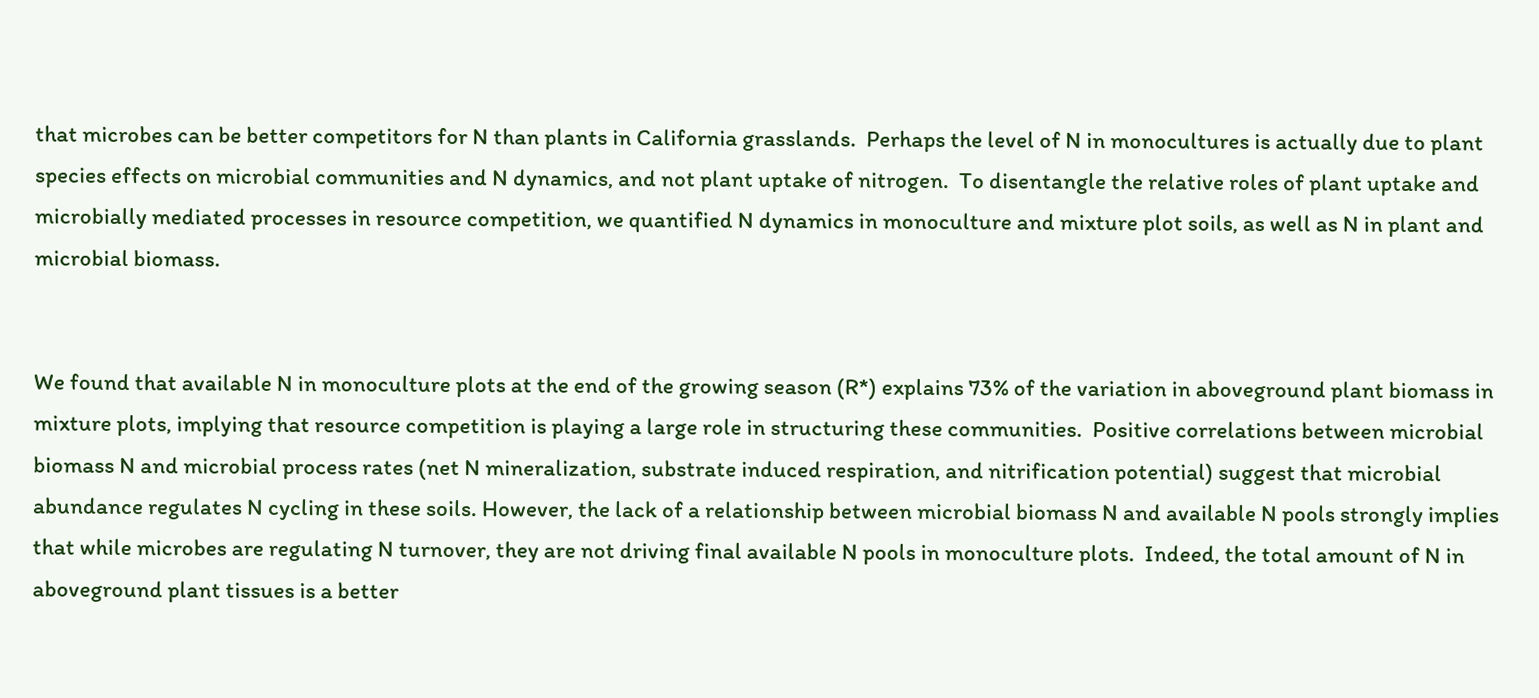that microbes can be better competitors for N than plants in California grasslands.  Perhaps the level of N in monocultures is actually due to plant species effects on microbial communities and N dynamics, and not plant uptake of nitrogen.  To disentangle the relative roles of plant uptake and microbially mediated processes in resource competition, we quantified N dynamics in monoculture and mixture plot soils, as well as N in plant and microbial biomass.


We found that available N in monoculture plots at the end of the growing season (R*) explains 73% of the variation in aboveground plant biomass in mixture plots, implying that resource competition is playing a large role in structuring these communities.  Positive correlations between microbial biomass N and microbial process rates (net N mineralization, substrate induced respiration, and nitrification potential) suggest that microbial abundance regulates N cycling in these soils. However, the lack of a relationship between microbial biomass N and available N pools strongly implies that while microbes are regulating N turnover, they are not driving final available N pools in monoculture plots.  Indeed, the total amount of N in aboveground plant tissues is a better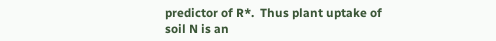predictor of R*.  Thus plant uptake of soil N is an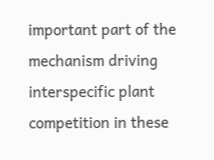important part of the mechanism driving interspecific plant competition in these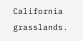California grasslands.